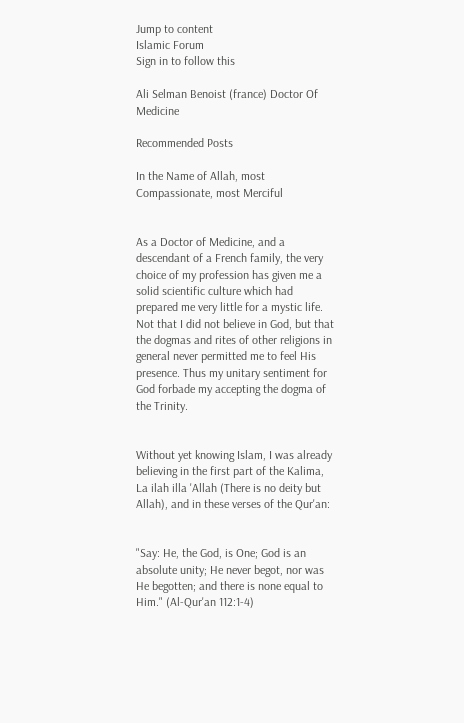Jump to content
Islamic Forum
Sign in to follow this

Ali Selman Benoist (france) Doctor Of Medicine

Recommended Posts

In the Name of Allah, most Compassionate, most Merciful


As a Doctor of Medicine, and a descendant of a French family, the very choice of my profession has given me a solid scientific culture which had prepared me very little for a mystic life. Not that I did not believe in God, but that the dogmas and rites of other religions in general never permitted me to feel His presence. Thus my unitary sentiment for God forbade my accepting the dogma of the Trinity.


Without yet knowing Islam, I was already believing in the first part of the Kalima, La ilah illa 'Allah (There is no deity but Allah), and in these verses of the Qur'an:


"Say: He, the God, is One; God is an absolute unity; He never begot, nor was He begotten; and there is none equal to Him." (Al-Qur'an 112:1-4)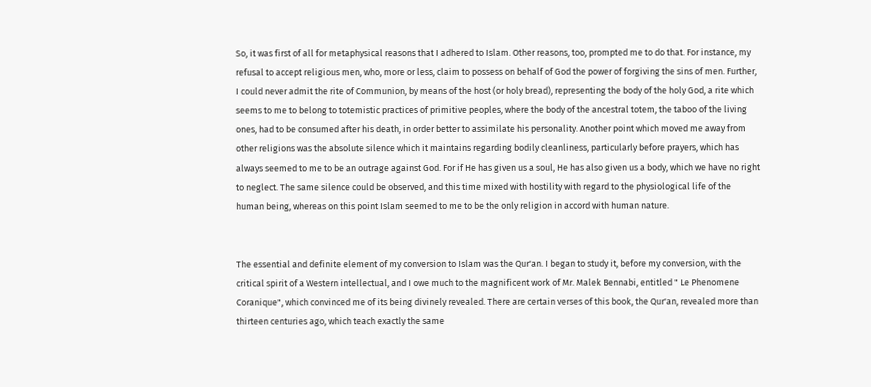So, it was first of all for metaphysical reasons that I adhered to Islam. Other reasons, too, prompted me to do that. For instance, my refusal to accept religious men, who, more or less, claim to possess on behalf of God the power of forgiving the sins of men. Further, I could never admit the rite of Communion, by means of the host (or holy bread), representing the body of the holy God, a rite which seems to me to belong to totemistic practices of primitive peoples, where the body of the ancestral totem, the taboo of the living ones, had to be consumed after his death, in order better to assimilate his personality. Another point which moved me away from other religions was the absolute silence which it maintains regarding bodily cleanliness, particularly before prayers, which has always seemed to me to be an outrage against God. For if He has given us a soul, He has also given us a body, which we have no right to neglect. The same silence could be observed, and this time mixed with hostility with regard to the physiological life of the human being, whereas on this point Islam seemed to me to be the only religion in accord with human nature.


The essential and definite element of my conversion to Islam was the Qur'an. I began to study it, before my conversion, with the critical spirit of a Western intellectual, and I owe much to the magnificent work of Mr. Malek Bennabi, entitled " Le Phenomene Coranique", which convinced me of its being divinely revealed. There are certain verses of this book, the Qur'an, revealed more than thirteen centuries ago, which teach exactly the same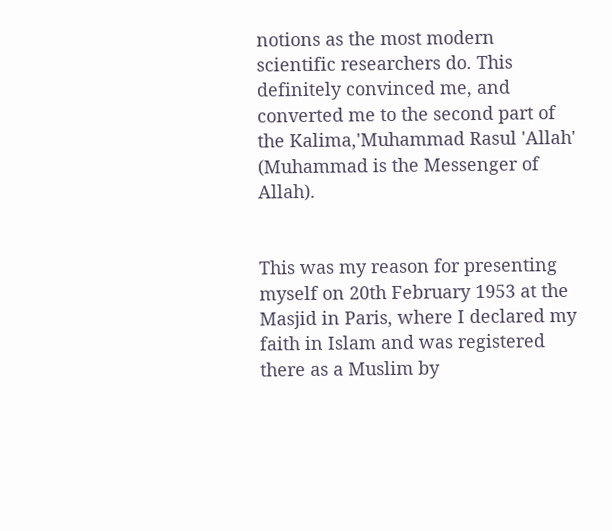notions as the most modern scientific researchers do. This definitely convinced me, and converted me to the second part of the Kalima,'Muhammad Rasul 'Allah' (Muhammad is the Messenger of Allah).


This was my reason for presenting myself on 20th February 1953 at the Masjid in Paris, where I declared my faith in Islam and was registered there as a Muslim by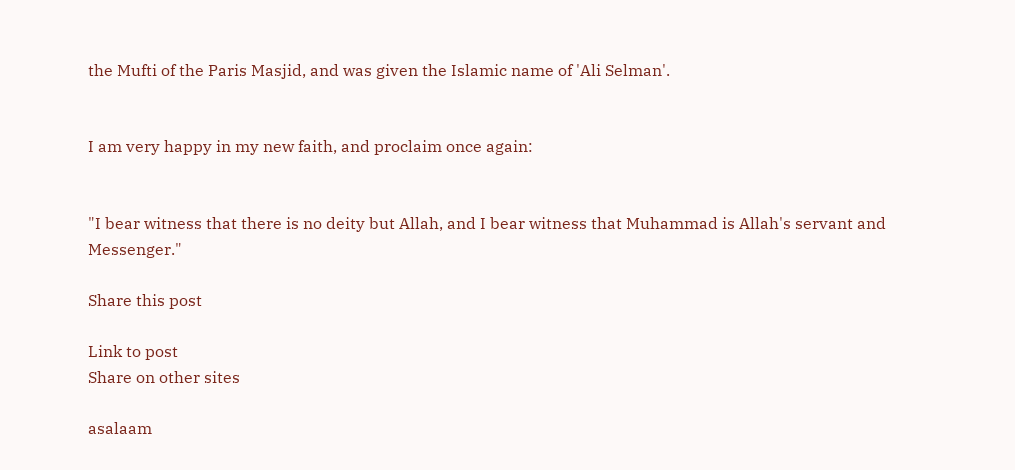the Mufti of the Paris Masjid, and was given the Islamic name of 'Ali Selman'.


I am very happy in my new faith, and proclaim once again:


"I bear witness that there is no deity but Allah, and I bear witness that Muhammad is Allah's servant and Messenger."

Share this post

Link to post
Share on other sites

asalaam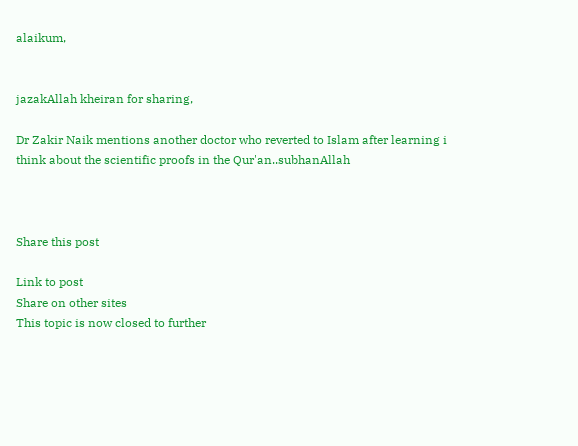alaikum,


jazakAllah kheiran for sharing,

Dr Zakir Naik mentions another doctor who reverted to Islam after learning i think about the scientific proofs in the Qur'an..subhanAllah



Share this post

Link to post
Share on other sites
This topic is now closed to further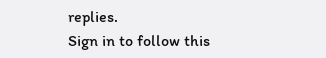replies.
Sign in to follow this